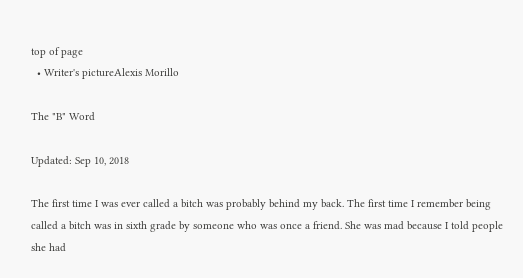top of page
  • Writer's pictureAlexis Morillo

The "B" Word

Updated: Sep 10, 2018

The first time I was ever called a bitch was probably behind my back. The first time I remember being called a bitch was in sixth grade by someone who was once a friend. She was mad because I told people she had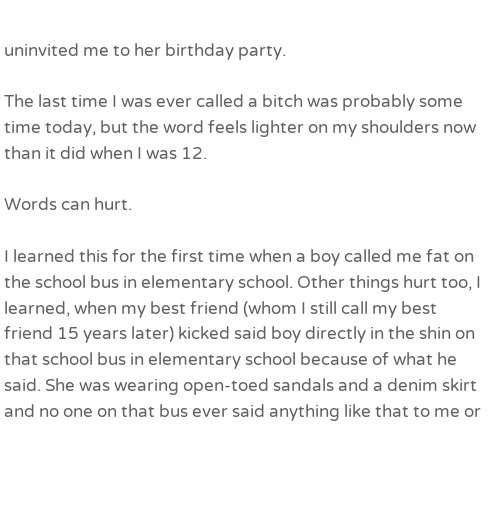uninvited me to her birthday party.

The last time I was ever called a bitch was probably some time today, but the word feels lighter on my shoulders now than it did when I was 12.

Words can hurt.

I learned this for the first time when a boy called me fat on the school bus in elementary school. Other things hurt too, I learned, when my best friend (whom I still call my best friend 15 years later) kicked said boy directly in the shin on that school bus in elementary school because of what he said. She was wearing open-toed sandals and a denim skirt and no one on that bus ever said anything like that to me or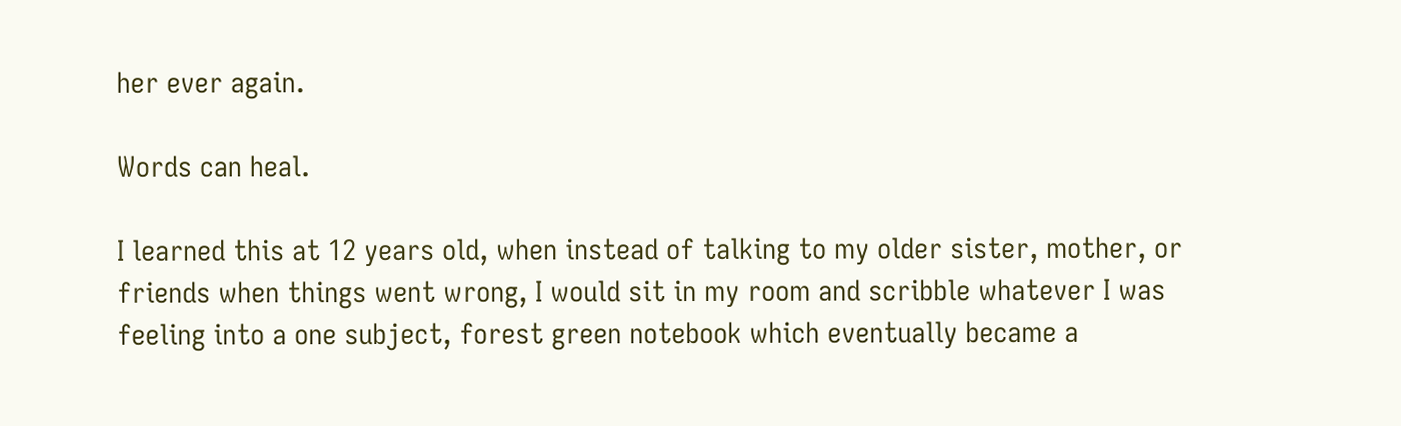her ever again.

Words can heal.

I learned this at 12 years old, when instead of talking to my older sister, mother, or friends when things went wrong, I would sit in my room and scribble whatever I was feeling into a one subject, forest green notebook which eventually became a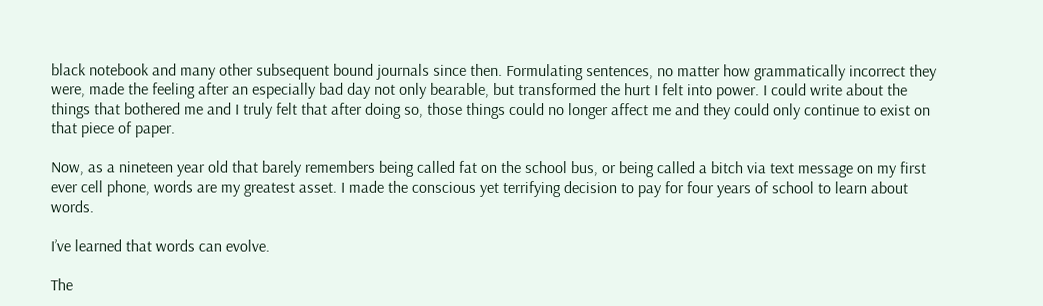black notebook and many other subsequent bound journals since then. Formulating sentences, no matter how grammatically incorrect they were, made the feeling after an especially bad day not only bearable, but transformed the hurt I felt into power. I could write about the things that bothered me and I truly felt that after doing so, those things could no longer affect me and they could only continue to exist on that piece of paper.

Now, as a nineteen year old that barely remembers being called fat on the school bus, or being called a bitch via text message on my first ever cell phone, words are my greatest asset. I made the conscious yet terrifying decision to pay for four years of school to learn about words.

I’ve learned that words can evolve.

The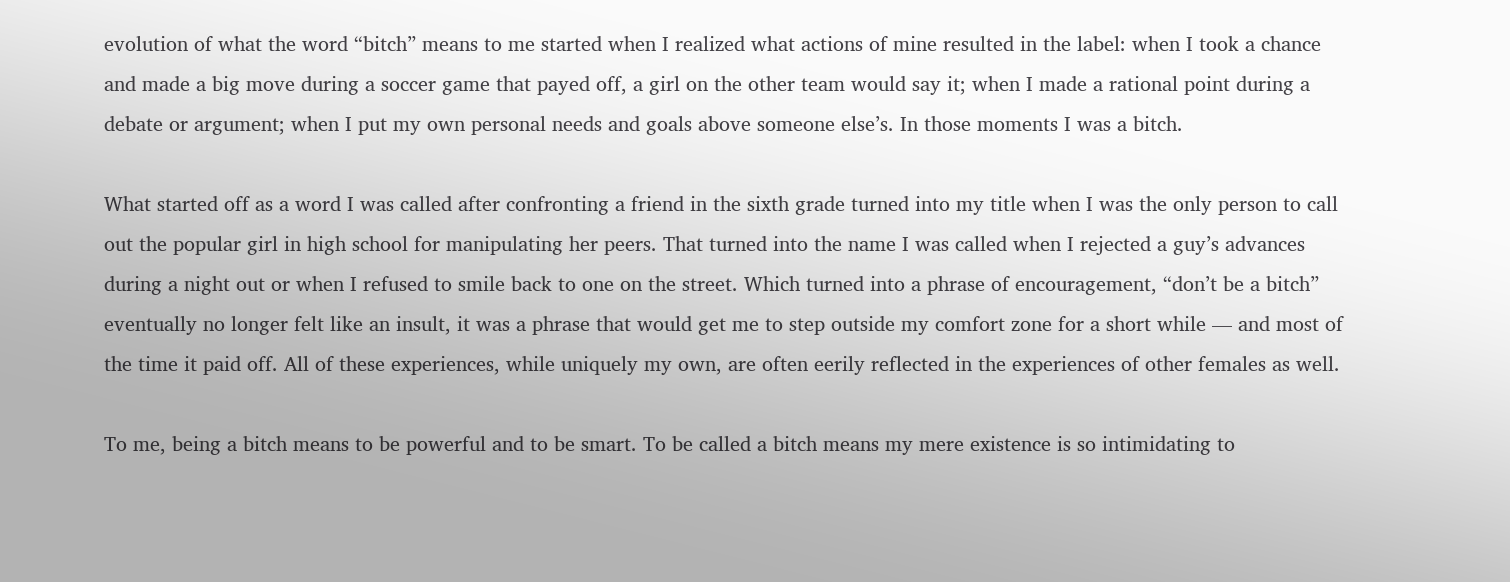evolution of what the word “bitch” means to me started when I realized what actions of mine resulted in the label: when I took a chance and made a big move during a soccer game that payed off, a girl on the other team would say it; when I made a rational point during a debate or argument; when I put my own personal needs and goals above someone else’s. In those moments I was a bitch.

What started off as a word I was called after confronting a friend in the sixth grade turned into my title when I was the only person to call out the popular girl in high school for manipulating her peers. That turned into the name I was called when I rejected a guy’s advances during a night out or when I refused to smile back to one on the street. Which turned into a phrase of encouragement, “don’t be a bitch” eventually no longer felt like an insult, it was a phrase that would get me to step outside my comfort zone for a short while — and most of the time it paid off. All of these experiences, while uniquely my own, are often eerily reflected in the experiences of other females as well.

To me, being a bitch means to be powerful and to be smart. To be called a bitch means my mere existence is so intimidating to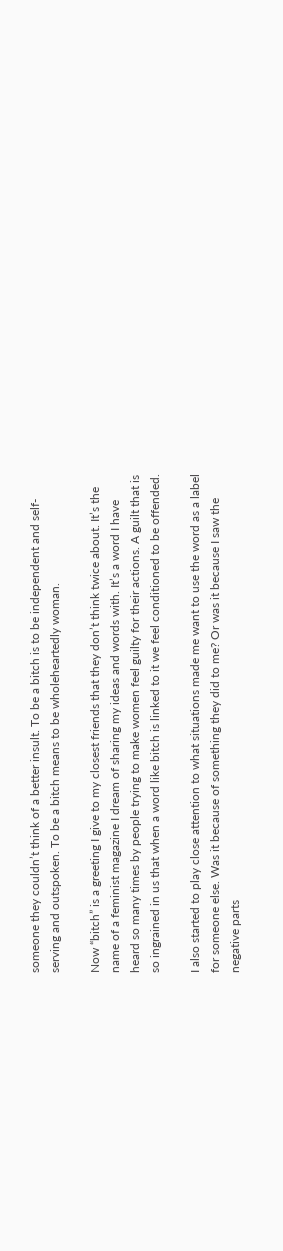someone they couldn’t think of a better insult. To be a bitch is to be independent and self-serving and outspoken. To be a bitch means to be wholeheartedly woman.

Now “bitch” is a greeting I give to my closest friends that they don’t think twice about. It’s the name of a feminist magazine I dream of sharing my ideas and words with. It’s a word I have heard so many times by people trying to make women feel guilty for their actions. A guilt that is so ingrained in us that when a word like bitch is linked to it we feel conditioned to be offended.

I also started to play close attention to what situations made me want to use the word as a label for someone else. Was it because of something they did to me? Or was it because I saw the negative parts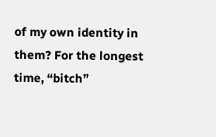of my own identity in them? For the longest time, “bitch”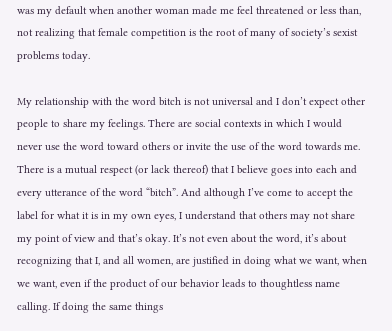was my default when another woman made me feel threatened or less than, not realizing that female competition is the root of many of society’s sexist problems today.

My relationship with the word bitch is not universal and I don’t expect other people to share my feelings. There are social contexts in which I would never use the word toward others or invite the use of the word towards me. There is a mutual respect (or lack thereof) that I believe goes into each and every utterance of the word “bitch”. And although I’ve come to accept the label for what it is in my own eyes, I understand that others may not share my point of view and that’s okay. It’s not even about the word, it’s about recognizing that I, and all women, are justified in doing what we want, when we want, even if the product of our behavior leads to thoughtless name calling. If doing the same things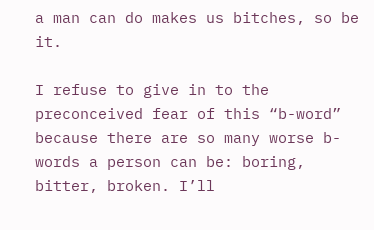a man can do makes us bitches, so be it.

I refuse to give in to the preconceived fear of this “b-word” because there are so many worse b-words a person can be: boring, bitter, broken. I’ll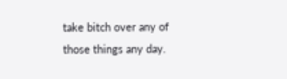take bitch over any of those things any day.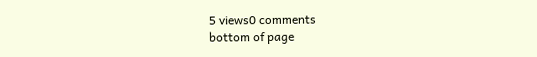5 views0 comments
bottom of page